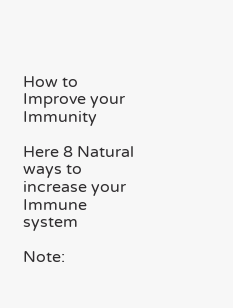How to Improve your Immunity

Here 8 Natural ways to increase your Immune system

Note: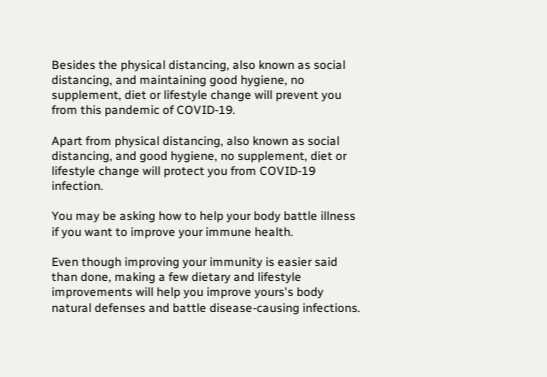Besides the physical distancing, also known as social distancing, and maintaining good hygiene, no supplement, diet or lifestyle change will prevent you from this pandemic of COVID-19.

Apart from physical distancing, also known as social distancing, and good hygiene, no supplement, diet or lifestyle change will protect you from COVID-19 infection.

You may be asking how to help your body battle illness if you want to improve your immune health.

Even though improving your immunity is easier said than done, making a few dietary and lifestyle improvements will help you improve yours's body natural defenses and battle disease-causing infections.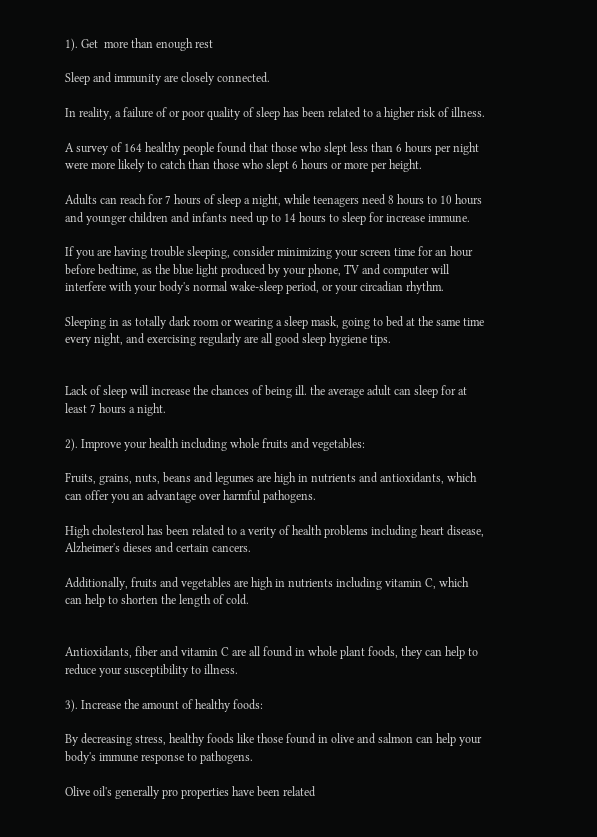1). Get  more than enough rest

Sleep and immunity are closely connected.

In reality, a failure of or poor quality of sleep has been related to a higher risk of illness.

A survey of 164 healthy people found that those who slept less than 6 hours per night were more likely to catch than those who slept 6 hours or more per height.

Adults can reach for 7 hours of sleep a night, while teenagers need 8 hours to 10 hours and younger children and infants need up to 14 hours to sleep for increase immune.

If you are having trouble sleeping, consider minimizing your screen time for an hour before bedtime, as the blue light produced by your phone, TV and computer will interfere with your body's normal wake-sleep period, or your circadian rhythm.

Sleeping in as totally dark room or wearing a sleep mask, going to bed at the same time every night, and exercising regularly are all good sleep hygiene tips.


Lack of sleep will increase the chances of being ill. the average adult can sleep for at least 7 hours a night.

2). Improve your health including whole fruits and vegetables:

Fruits, grains, nuts, beans and legumes are high in nutrients and antioxidants, which can offer you an advantage over harmful pathogens.

High cholesterol has been related to a verity of health problems including heart disease, Alzheimer's dieses and certain cancers.

Additionally, fruits and vegetables are high in nutrients including vitamin C, which can help to shorten the length of cold.


Antioxidants, fiber and vitamin C are all found in whole plant foods, they can help to reduce your susceptibility to illness.

3). Increase the amount of healthy foods:

By decreasing stress, healthy foods like those found in olive and salmon can help your body's immune response to pathogens.

Olive oil's generally pro properties have been related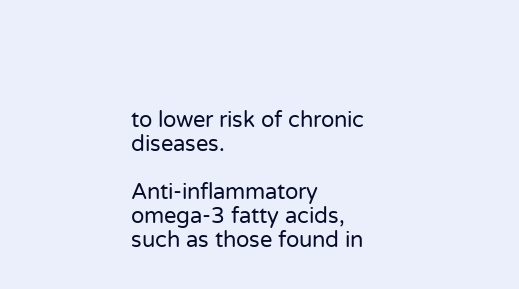to lower risk of chronic diseases.

Anti-inflammatory omega-3 fatty acids, such as those found in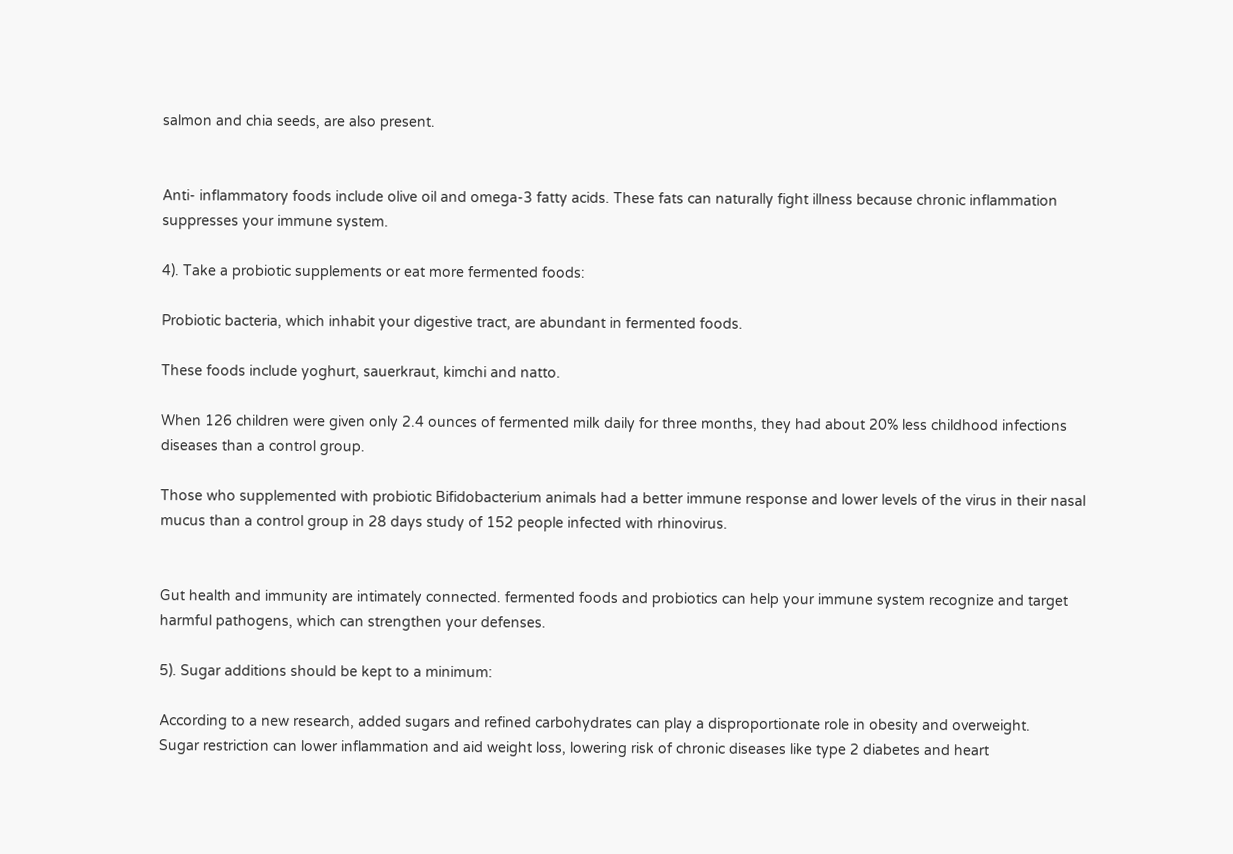salmon and chia seeds, are also present.


Anti- inflammatory foods include olive oil and omega-3 fatty acids. These fats can naturally fight illness because chronic inflammation suppresses your immune system.

4). Take a probiotic supplements or eat more fermented foods:

Probiotic bacteria, which inhabit your digestive tract, are abundant in fermented foods.

These foods include yoghurt, sauerkraut, kimchi and natto.

When 126 children were given only 2.4 ounces of fermented milk daily for three months, they had about 20% less childhood infections diseases than a control group.

Those who supplemented with probiotic Bifidobacterium animals had a better immune response and lower levels of the virus in their nasal mucus than a control group in 28 days study of 152 people infected with rhinovirus.


Gut health and immunity are intimately connected. fermented foods and probiotics can help your immune system recognize and target harmful pathogens, which can strengthen your defenses.

5). Sugar additions should be kept to a minimum:

According to a new research, added sugars and refined carbohydrates can play a disproportionate role in obesity and overweight.
Sugar restriction can lower inflammation and aid weight loss, lowering risk of chronic diseases like type 2 diabetes and heart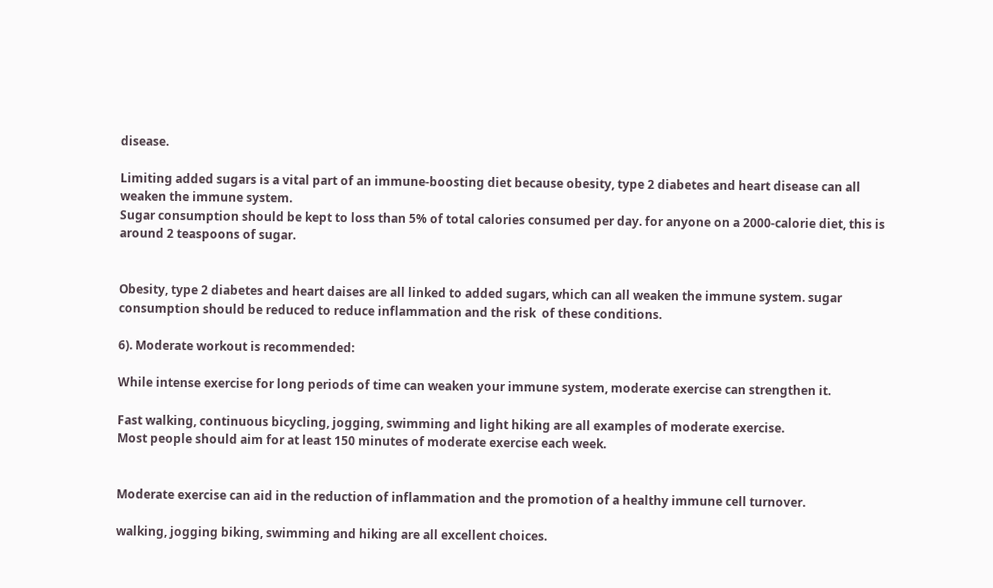disease.

Limiting added sugars is a vital part of an immune-boosting diet because obesity, type 2 diabetes and heart disease can all weaken the immune system.
Sugar consumption should be kept to loss than 5% of total calories consumed per day. for anyone on a 2000-calorie diet, this is around 2 teaspoons of sugar.


Obesity, type 2 diabetes and heart daises are all linked to added sugars, which can all weaken the immune system. sugar consumption should be reduced to reduce inflammation and the risk  of these conditions.

6). Moderate workout is recommended:

While intense exercise for long periods of time can weaken your immune system, moderate exercise can strengthen it.

Fast walking, continuous bicycling, jogging, swimming and light hiking are all examples of moderate exercise.
Most people should aim for at least 150 minutes of moderate exercise each week.


Moderate exercise can aid in the reduction of inflammation and the promotion of a healthy immune cell turnover.

walking, jogging biking, swimming and hiking are all excellent choices.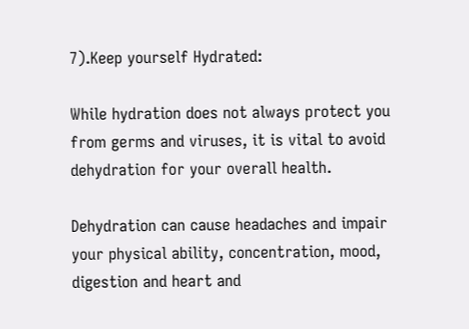7).Keep yourself Hydrated:

While hydration does not always protect you from germs and viruses, it is vital to avoid dehydration for your overall health.

Dehydration can cause headaches and impair your physical ability, concentration, mood, digestion and heart and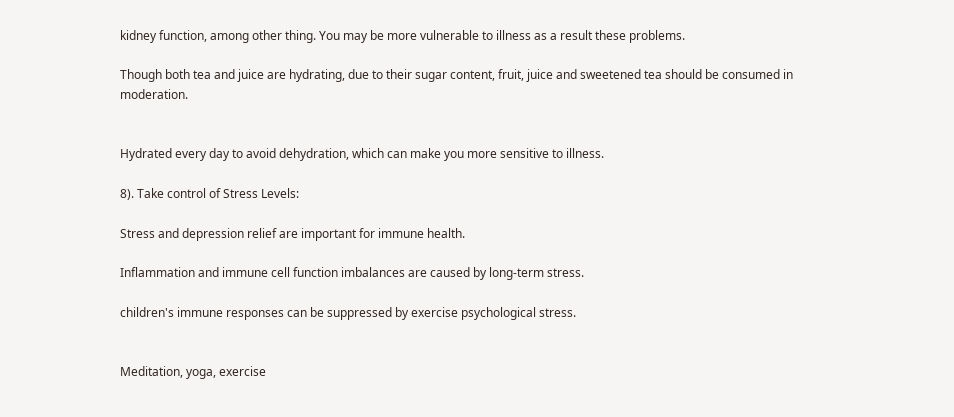kidney function, among other thing. You may be more vulnerable to illness as a result these problems.

Though both tea and juice are hydrating, due to their sugar content, fruit, juice and sweetened tea should be consumed in moderation.


Hydrated every day to avoid dehydration, which can make you more sensitive to illness.

8). Take control of Stress Levels:

Stress and depression relief are important for immune health.

Inflammation and immune cell function imbalances are caused by long-term stress.

children's immune responses can be suppressed by exercise psychological stress.


Meditation, yoga, exercise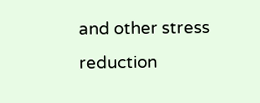and other stress reduction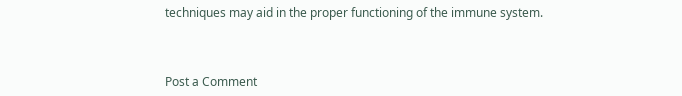techniques may aid in the proper functioning of the immune system.



Post a Comment